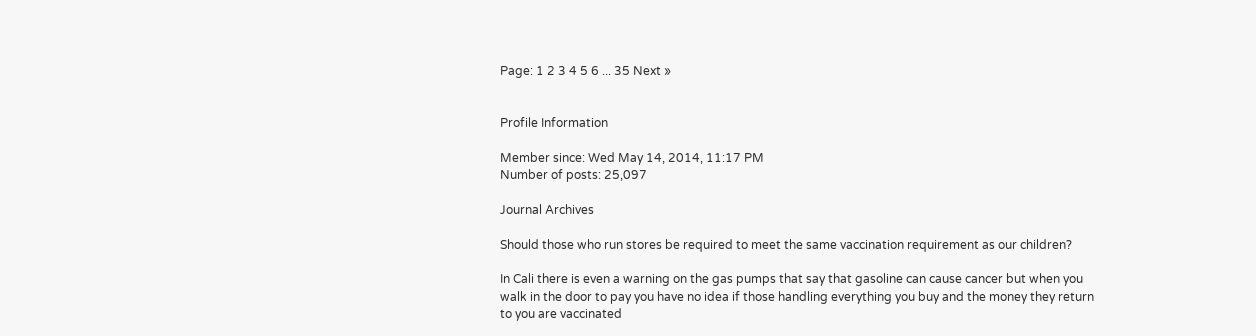Page: 1 2 3 4 5 6 ... 35 Next »


Profile Information

Member since: Wed May 14, 2014, 11:17 PM
Number of posts: 25,097

Journal Archives

Should those who run stores be required to meet the same vaccination requirement as our children?

In Cali there is even a warning on the gas pumps that say that gasoline can cause cancer but when you walk in the door to pay you have no idea if those handling everything you buy and the money they return to you are vaccinated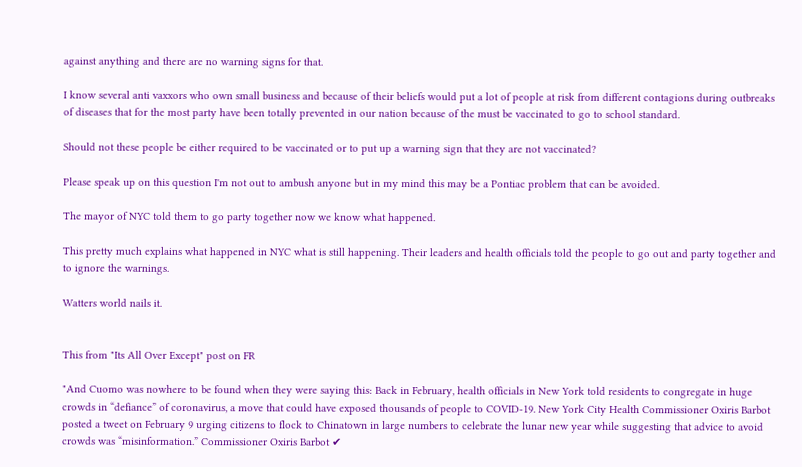against anything and there are no warning signs for that.

I know several anti vaxxors who own small business and because of their beliefs would put a lot of people at risk from different contagions during outbreaks of diseases that for the most party have been totally prevented in our nation because of the must be vaccinated to go to school standard.

Should not these people be either required to be vaccinated or to put up a warning sign that they are not vaccinated?

Please speak up on this question I'm not out to ambush anyone but in my mind this may be a Pontiac problem that can be avoided.

The mayor of NYC told them to go party together now we know what happened.

This pretty much explains what happened in NYC what is still happening. Their leaders and health officials told the people to go out and party together and to ignore the warnings.

Watters world nails it.


This from "Its All Over Except" post on FR

"And Cuomo was nowhere to be found when they were saying this: Back in February, health officials in New York told residents to congregate in huge crowds in “defiance” of coronavirus, a move that could have exposed thousands of people to COVID-19. New York City Health Commissioner Oxiris Barbot posted a tweet on February 9 urging citizens to flock to Chinatown in large numbers to celebrate the lunar new year while suggesting that advice to avoid crowds was “misinformation.” Commissioner Oxiris Barbot ✔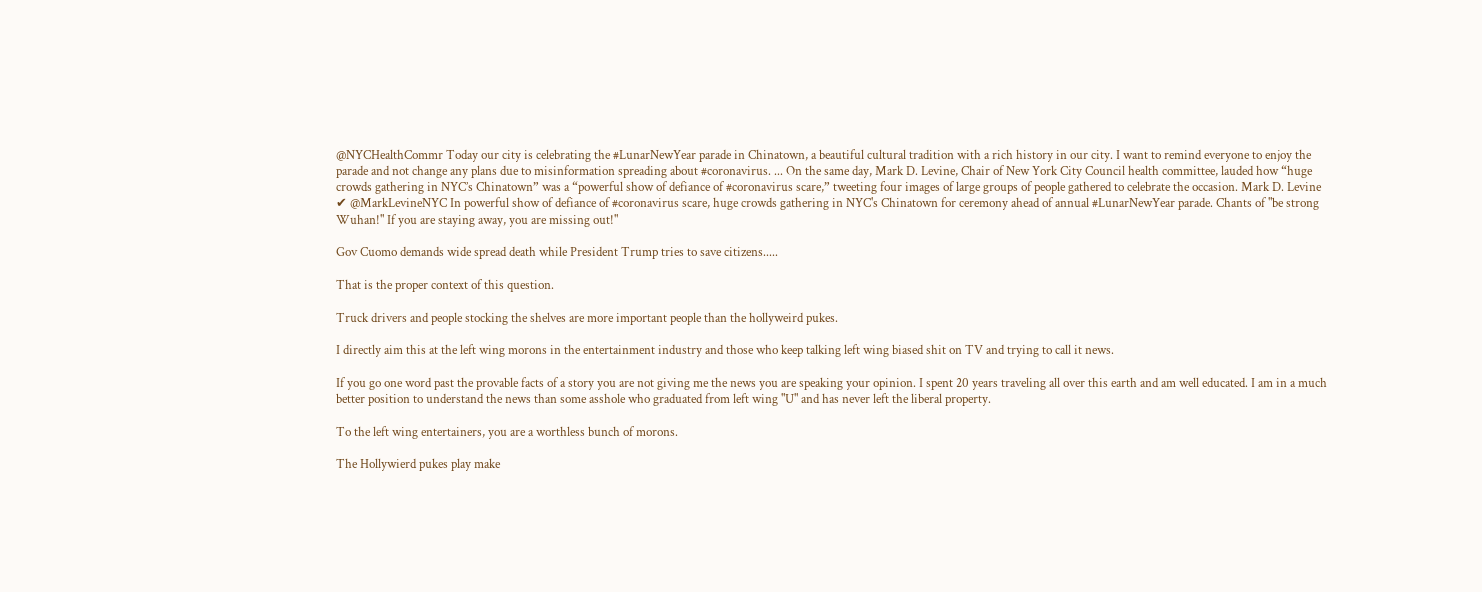@NYCHealthCommr Today our city is celebrating the #LunarNewYear parade in Chinatown, a beautiful cultural tradition with a rich history in our city. I want to remind everyone to enjoy the parade and not change any plans due to misinformation spreading about #coronavirus. ... On the same day, Mark D. Levine, Chair of New York City Council health committee, lauded how “huge crowds gathering in NYC’s Chinatown” was a “powerful show of defiance of #coronavirus scare,” tweeting four images of large groups of people gathered to celebrate the occasion. Mark D. Levine ✔ @MarkLevineNYC In powerful show of defiance of #coronavirus scare, huge crowds gathering in NYC's Chinatown for ceremony ahead of annual #LunarNewYear parade. Chants of "be strong Wuhan!" If you are staying away, you are missing out!"

Gov Cuomo demands wide spread death while President Trump tries to save citizens.....

That is the proper context of this question.

Truck drivers and people stocking the shelves are more important people than the hollyweird pukes.

I directly aim this at the left wing morons in the entertainment industry and those who keep talking left wing biased shit on TV and trying to call it news.

If you go one word past the provable facts of a story you are not giving me the news you are speaking your opinion. I spent 20 years traveling all over this earth and am well educated. I am in a much better position to understand the news than some asshole who graduated from left wing "U" and has never left the liberal property.

To the left wing entertainers, you are a worthless bunch of morons.

The Hollywierd pukes play make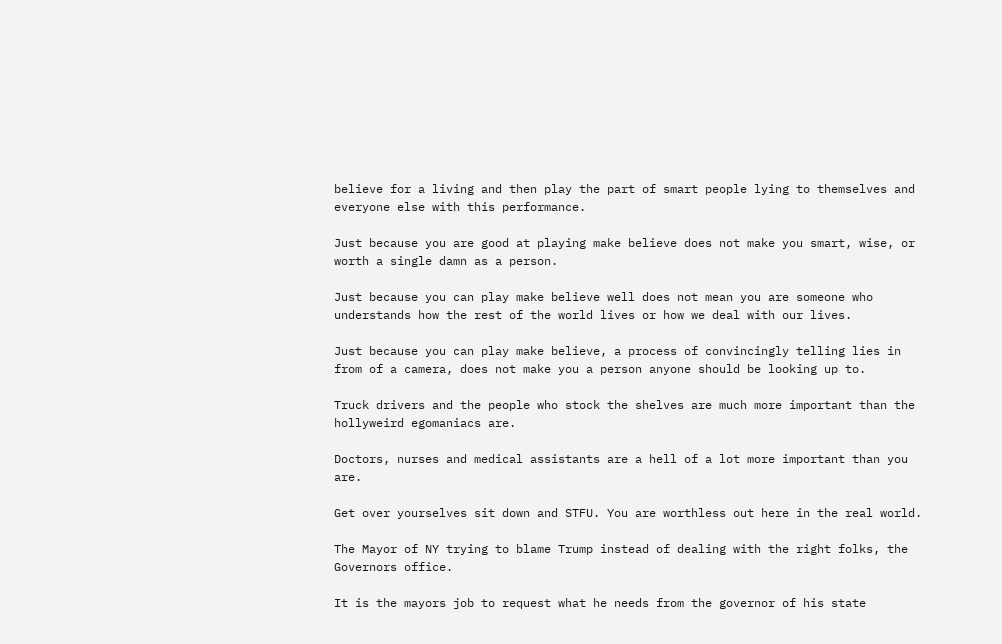believe for a living and then play the part of smart people lying to themselves and everyone else with this performance.

Just because you are good at playing make believe does not make you smart, wise, or worth a single damn as a person.

Just because you can play make believe well does not mean you are someone who understands how the rest of the world lives or how we deal with our lives.

Just because you can play make believe, a process of convincingly telling lies in from of a camera, does not make you a person anyone should be looking up to.

Truck drivers and the people who stock the shelves are much more important than the hollyweird egomaniacs are.

Doctors, nurses and medical assistants are a hell of a lot more important than you are.

Get over yourselves sit down and STFU. You are worthless out here in the real world.

The Mayor of NY trying to blame Trump instead of dealing with the right folks, the Governors office.

It is the mayors job to request what he needs from the governor of his state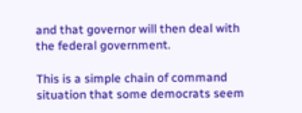and that governor will then deal with the federal government.

This is a simple chain of command situation that some democrats seem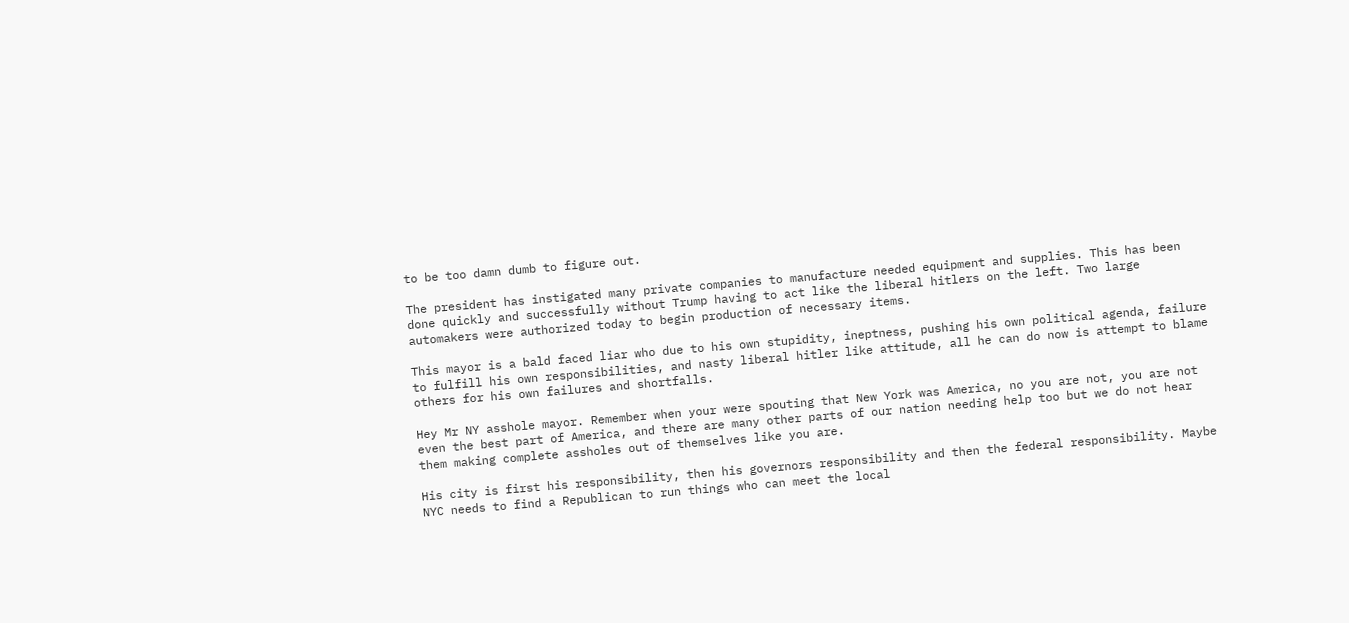to be too damn dumb to figure out.

The president has instigated many private companies to manufacture needed equipment and supplies. This has been done quickly and successfully without Trump having to act like the liberal hitlers on the left. Two large automakers were authorized today to begin production of necessary items.

This mayor is a bald faced liar who due to his own stupidity, ineptness, pushing his own political agenda, failure to fulfill his own responsibilities, and nasty liberal hitler like attitude, all he can do now is attempt to blame others for his own failures and shortfalls.

Hey Mr NY asshole mayor. Remember when your were spouting that New York was America, no you are not, you are not even the best part of America, and there are many other parts of our nation needing help too but we do not hear them making complete assholes out of themselves like you are.

His city is first his responsibility, then his governors responsibility and then the federal responsibility. Maybe NYC needs to find a Republican to run things who can meet the local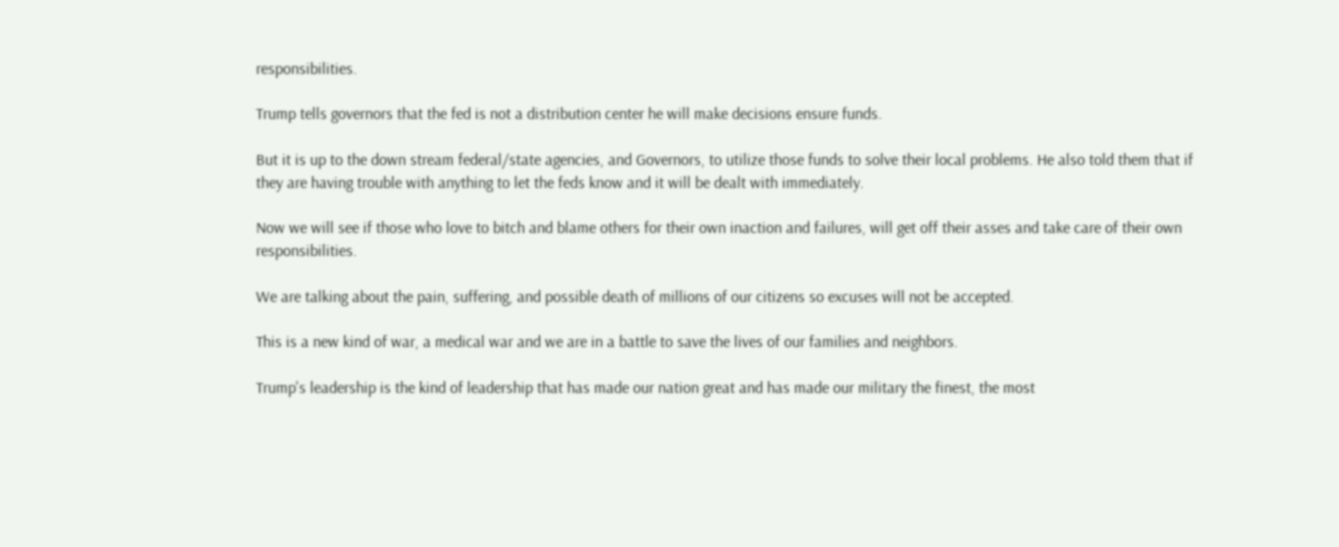responsibilities.

Trump tells governors that the fed is not a distribution center he will make decisions ensure funds.

But it is up to the down stream federal/state agencies, and Governors, to utilize those funds to solve their local problems. He also told them that if they are having trouble with anything to let the feds know and it will be dealt with immediately.

Now we will see if those who love to bitch and blame others for their own inaction and failures, will get off their asses and take care of their own responsibilities.

We are talking about the pain, suffering, and possible death of millions of our citizens so excuses will not be accepted.

This is a new kind of war, a medical war and we are in a battle to save the lives of our families and neighbors.

Trump's leadership is the kind of leadership that has made our nation great and has made our military the finest, the most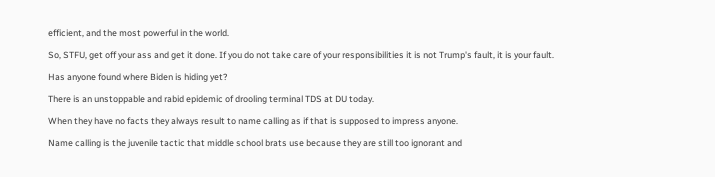efficient, and the most powerful in the world.

So, STFU, get off your ass and get it done. If you do not take care of your responsibilities it is not Trump's fault, it is your fault.

Has anyone found where Biden is hiding yet?

There is an unstoppable and rabid epidemic of drooling terminal TDS at DU today.

When they have no facts they always result to name calling as if that is supposed to impress anyone.

Name calling is the juvenile tactic that middle school brats use because they are still too ignorant and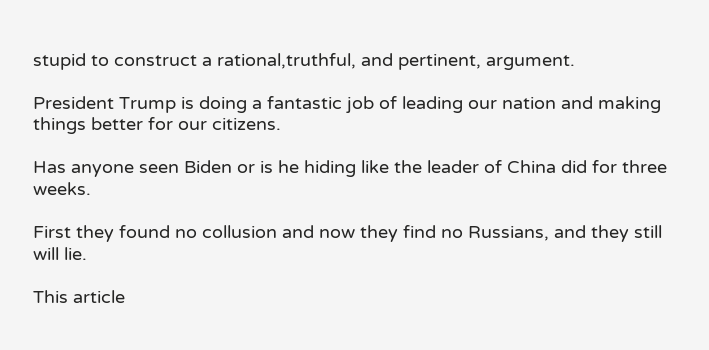stupid to construct a rational,truthful, and pertinent, argument.

President Trump is doing a fantastic job of leading our nation and making things better for our citizens.

Has anyone seen Biden or is he hiding like the leader of China did for three weeks.

First they found no collusion and now they find no Russians, and they still will lie.

This article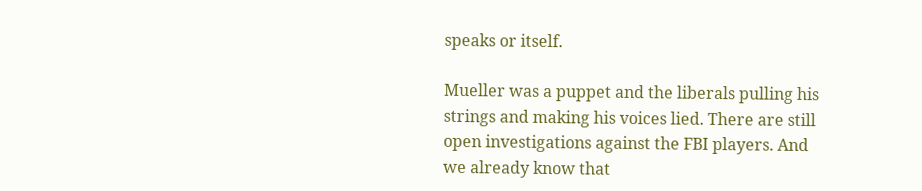speaks or itself.

Mueller was a puppet and the liberals pulling his strings and making his voices lied. There are still open investigations against the FBI players. And we already know that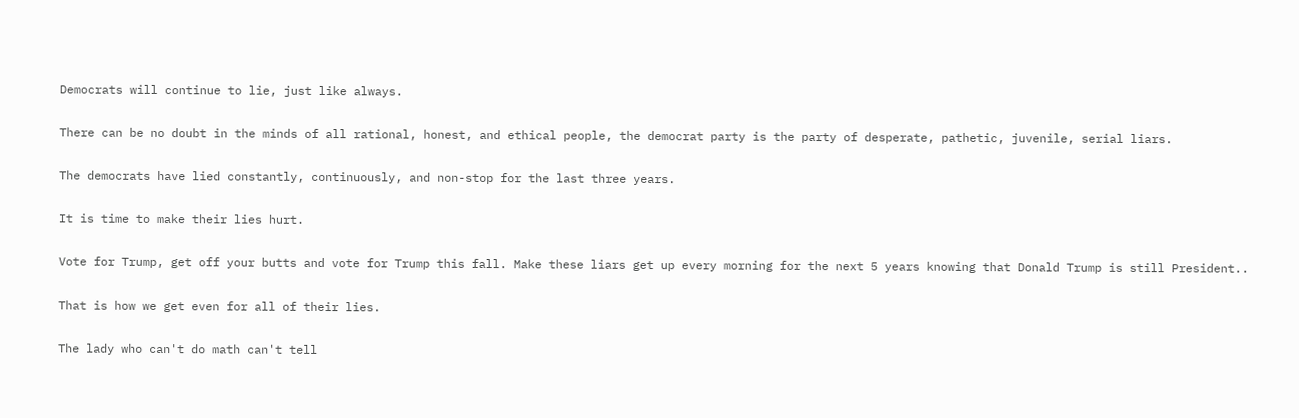Democrats will continue to lie, just like always.

There can be no doubt in the minds of all rational, honest, and ethical people, the democrat party is the party of desperate, pathetic, juvenile, serial liars.

The democrats have lied constantly, continuously, and non-stop for the last three years.

It is time to make their lies hurt.

Vote for Trump, get off your butts and vote for Trump this fall. Make these liars get up every morning for the next 5 years knowing that Donald Trump is still President..

That is how we get even for all of their lies.

The lady who can't do math can't tell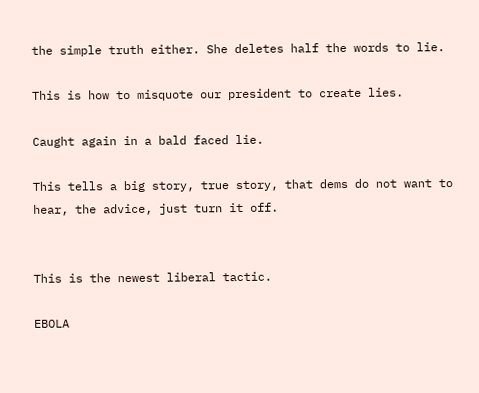the simple truth either. She deletes half the words to lie.

This is how to misquote our president to create lies.

Caught again in a bald faced lie.

This tells a big story, true story, that dems do not want to hear, the advice, just turn it off.


This is the newest liberal tactic.

EBOLA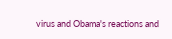virus and Obama's reactions and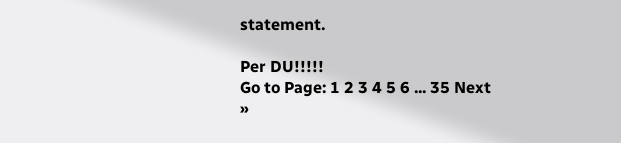statement.

Per DU!!!!!
Go to Page: 1 2 3 4 5 6 ... 35 Next »